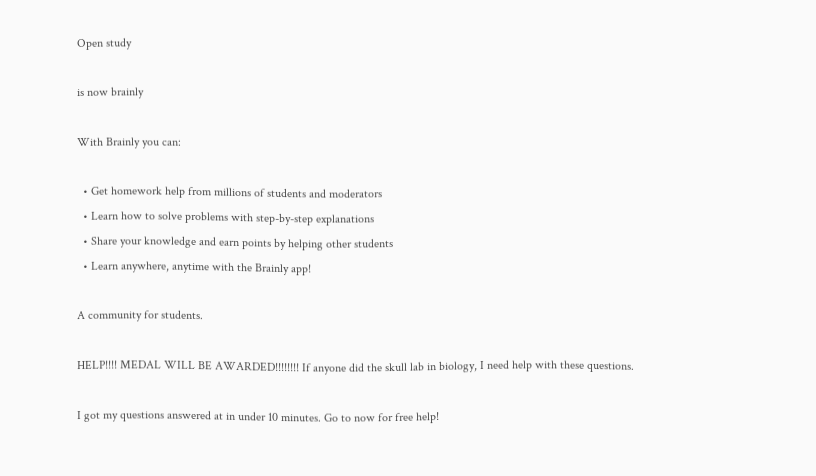Open study

is now brainly

With Brainly you can:

  • Get homework help from millions of students and moderators
  • Learn how to solve problems with step-by-step explanations
  • Share your knowledge and earn points by helping other students
  • Learn anywhere, anytime with the Brainly app!

A community for students.

HELP!!!! MEDAL WILL BE AWARDED!!!!!!!! If anyone did the skull lab in biology, I need help with these questions.

I got my questions answered at in under 10 minutes. Go to now for free help!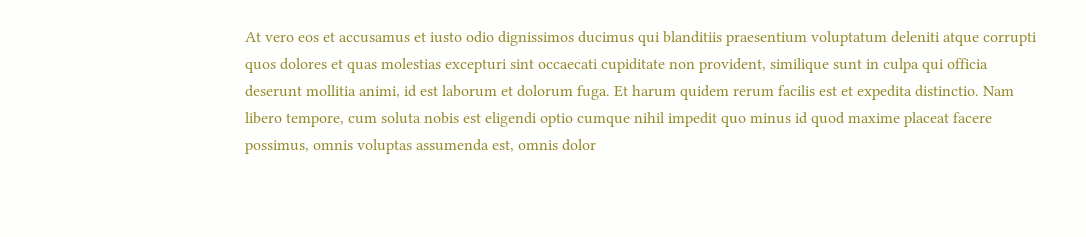At vero eos et accusamus et iusto odio dignissimos ducimus qui blanditiis praesentium voluptatum deleniti atque corrupti quos dolores et quas molestias excepturi sint occaecati cupiditate non provident, similique sunt in culpa qui officia deserunt mollitia animi, id est laborum et dolorum fuga. Et harum quidem rerum facilis est et expedita distinctio. Nam libero tempore, cum soluta nobis est eligendi optio cumque nihil impedit quo minus id quod maxime placeat facere possimus, omnis voluptas assumenda est, omnis dolor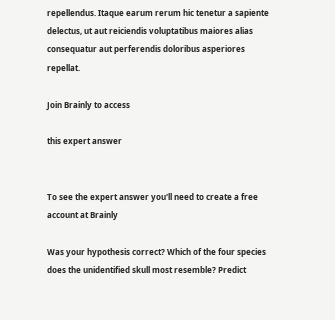repellendus. Itaque earum rerum hic tenetur a sapiente delectus, ut aut reiciendis voluptatibus maiores alias consequatur aut perferendis doloribus asperiores repellat.

Join Brainly to access

this expert answer


To see the expert answer you'll need to create a free account at Brainly

Was your hypothesis correct? Which of the four species does the unidentified skull most resemble? Predict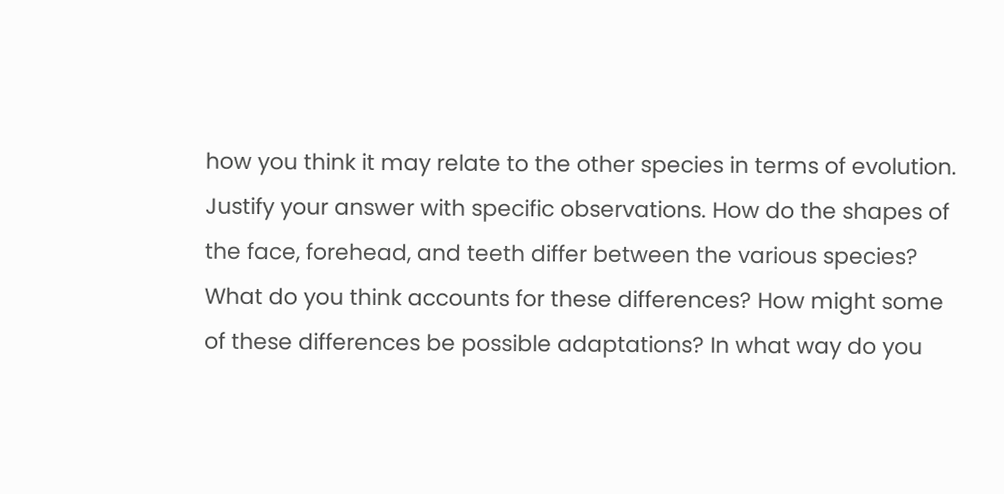how you think it may relate to the other species in terms of evolution. Justify your answer with specific observations. How do the shapes of the face, forehead, and teeth differ between the various species? What do you think accounts for these differences? How might some of these differences be possible adaptations? In what way do you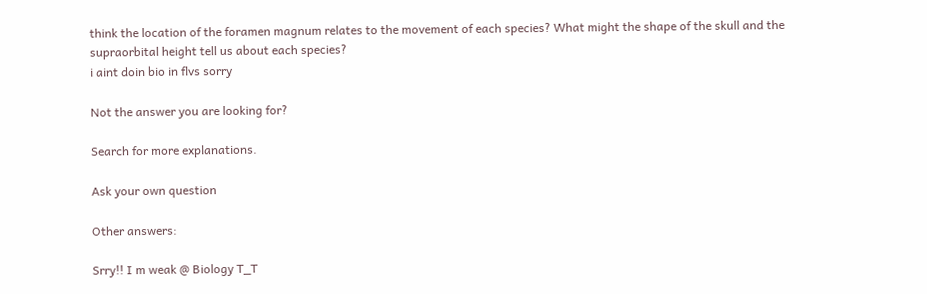think the location of the foramen magnum relates to the movement of each species? What might the shape of the skull and the supraorbital height tell us about each species?
i aint doin bio in flvs sorry

Not the answer you are looking for?

Search for more explanations.

Ask your own question

Other answers:

Srry!! I m weak @ Biology T_T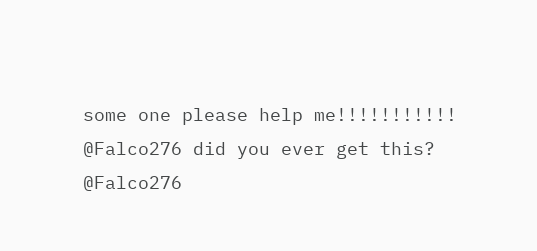some one please help me!!!!!!!!!!!
@Falco276 did you ever get this?
@Falco276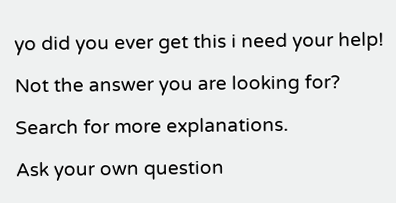yo did you ever get this i need your help!

Not the answer you are looking for?

Search for more explanations.

Ask your own question